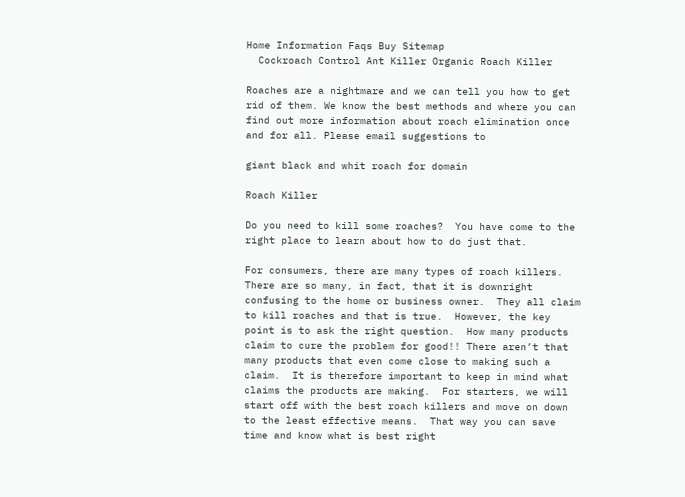Home Information Faqs Buy Sitemap
  Cockroach Control Ant Killer Organic Roach Killer

Roaches are a nightmare and we can tell you how to get rid of them. We know the best methods and where you can find out more information about roach elimination once and for all. Please email suggestions to

giant black and whit roach for domain

Roach Killer

Do you need to kill some roaches?  You have come to the right place to learn about how to do just that.

For consumers, there are many types of roach killers.  There are so many, in fact, that it is downright confusing to the home or business owner.  They all claim to kill roaches and that is true.  However, the key point is to ask the right question.  How many products claim to cure the problem for good!! There aren’t that many products that even come close to making such a claim.  It is therefore important to keep in mind what claims the products are making.  For starters, we will start off with the best roach killers and move on down to the least effective means.  That way you can save time and know what is best right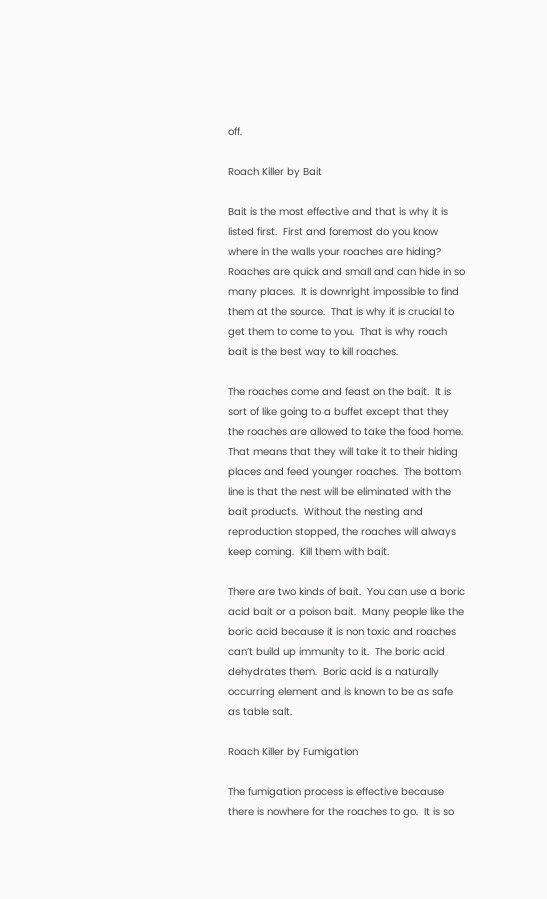off.

Roach Killer by Bait

Bait is the most effective and that is why it is listed first.  First and foremost do you know where in the walls your roaches are hiding?  Roaches are quick and small and can hide in so many places.  It is downright impossible to find them at the source.  That is why it is crucial to get them to come to you.  That is why roach bait is the best way to kill roaches.

The roaches come and feast on the bait.  It is sort of like going to a buffet except that they the roaches are allowed to take the food home.  That means that they will take it to their hiding places and feed younger roaches.  The bottom line is that the nest will be eliminated with the bait products.  Without the nesting and reproduction stopped, the roaches will always keep coming.  Kill them with bait.

There are two kinds of bait.  You can use a boric acid bait or a poison bait.  Many people like the boric acid because it is non toxic and roaches can’t build up immunity to it.  The boric acid dehydrates them.  Boric acid is a naturally occurring element and is known to be as safe as table salt.

Roach Killer by Fumigation

The fumigation process is effective because there is nowhere for the roaches to go.  It is so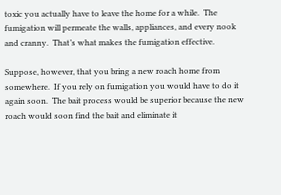toxic you actually have to leave the home for a while.  The fumigation will permeate the walls, appliances, and every nook and cranny.  That’s what makes the fumigation effective.

Suppose, however, that you bring a new roach home from somewhere.  If you rely on fumigation you would have to do it again soon.  The bait process would be superior because the new roach would soon find the bait and eliminate it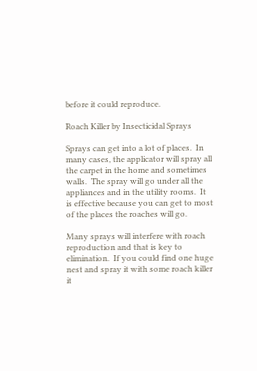before it could reproduce.

Roach Killer by Insecticidal Sprays

Sprays can get into a lot of places.  In many cases, the applicator will spray all the carpet in the home and sometimes walls.  The spray will go under all the appliances and in the utility rooms.  It is effective because you can get to most of the places the roaches will go.

Many sprays will interfere with roach reproduction and that is key to elimination.  If you could find one huge nest and spray it with some roach killer it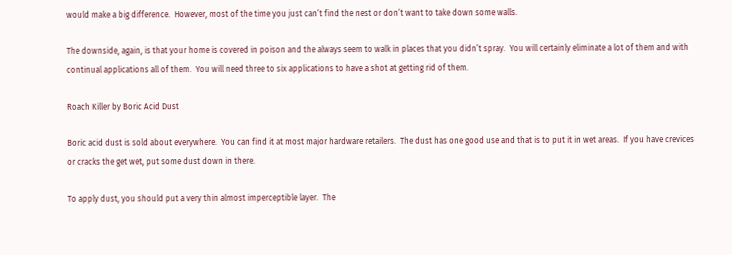would make a big difference.  However, most of the time you just can’t find the nest or don’t want to take down some walls.

The downside, again, is that your home is covered in poison and the always seem to walk in places that you didn’t spray.  You will certainly eliminate a lot of them and with continual applications all of them.  You will need three to six applications to have a shot at getting rid of them.

Roach Killer by Boric Acid Dust

Boric acid dust is sold about everywhere.  You can find it at most major hardware retailers.  The dust has one good use and that is to put it in wet areas.  If you have crevices or cracks the get wet, put some dust down in there.

To apply dust, you should put a very thin almost imperceptible layer.  The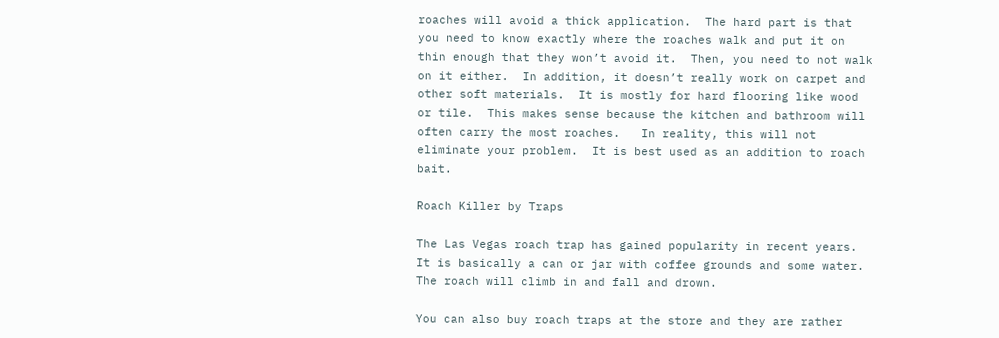roaches will avoid a thick application.  The hard part is that you need to know exactly where the roaches walk and put it on thin enough that they won’t avoid it.  Then, you need to not walk on it either.  In addition, it doesn’t really work on carpet and other soft materials.  It is mostly for hard flooring like wood or tile.  This makes sense because the kitchen and bathroom will often carry the most roaches.   In reality, this will not eliminate your problem.  It is best used as an addition to roach bait.

Roach Killer by Traps

The Las Vegas roach trap has gained popularity in recent years.  It is basically a can or jar with coffee grounds and some water.  The roach will climb in and fall and drown.

You can also buy roach traps at the store and they are rather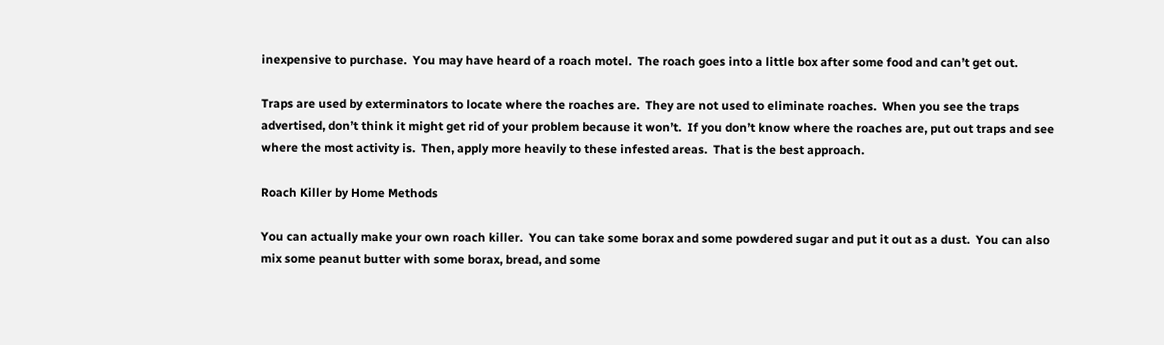inexpensive to purchase.  You may have heard of a roach motel.  The roach goes into a little box after some food and can’t get out.

Traps are used by exterminators to locate where the roaches are.  They are not used to eliminate roaches.  When you see the traps advertised, don’t think it might get rid of your problem because it won’t.  If you don’t know where the roaches are, put out traps and see where the most activity is.  Then, apply more heavily to these infested areas.  That is the best approach.

Roach Killer by Home Methods

You can actually make your own roach killer.  You can take some borax and some powdered sugar and put it out as a dust.  You can also mix some peanut butter with some borax, bread, and some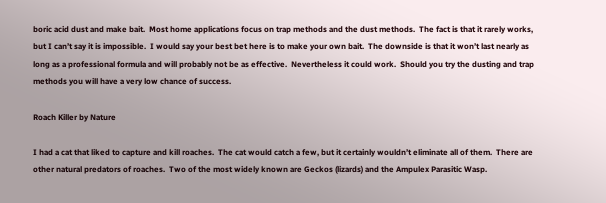boric acid dust and make bait.  Most home applications focus on trap methods and the dust methods.  The fact is that it rarely works, but I can’t say it is impossible.  I would say your best bet here is to make your own bait.  The downside is that it won’t last nearly as long as a professional formula and will probably not be as effective.  Nevertheless it could work.  Should you try the dusting and trap methods you will have a very low chance of success.

Roach Killer by Nature

I had a cat that liked to capture and kill roaches.  The cat would catch a few, but it certainly wouldn’t eliminate all of them.  There are other natural predators of roaches.  Two of the most widely known are Geckos (lizards) and the Ampulex Parasitic Wasp.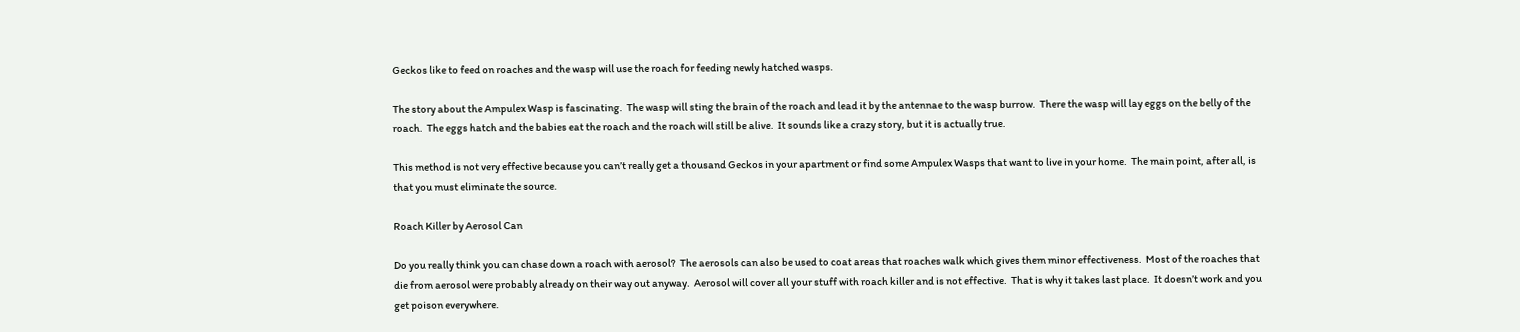Geckos like to feed on roaches and the wasp will use the roach for feeding newly hatched wasps.

The story about the Ampulex Wasp is fascinating.  The wasp will sting the brain of the roach and lead it by the antennae to the wasp burrow.  There the wasp will lay eggs on the belly of the roach.  The eggs hatch and the babies eat the roach and the roach will still be alive.  It sounds like a crazy story, but it is actually true.

This method is not very effective because you can’t really get a thousand Geckos in your apartment or find some Ampulex Wasps that want to live in your home.  The main point, after all, is that you must eliminate the source.

Roach Killer by Aerosol Can

Do you really think you can chase down a roach with aerosol?  The aerosols can also be used to coat areas that roaches walk which gives them minor effectiveness.  Most of the roaches that die from aerosol were probably already on their way out anyway.  Aerosol will cover all your stuff with roach killer and is not effective.  That is why it takes last place.  It doesn’t work and you get poison everywhere.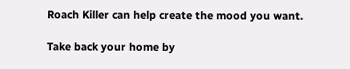Roach Killer can help create the mood you want.

Take back your home by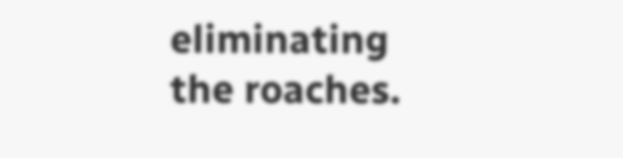eliminating the roaches.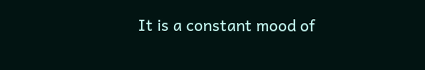It is a constant mood of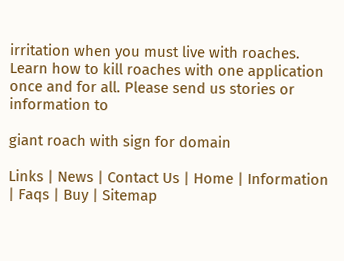irritation when you must live with roaches. Learn how to kill roaches with one application once and for all. Please send us stories or information to

giant roach with sign for domain

Links | News | Contact Us | Home | Information | Faqs | Buy | Sitemap